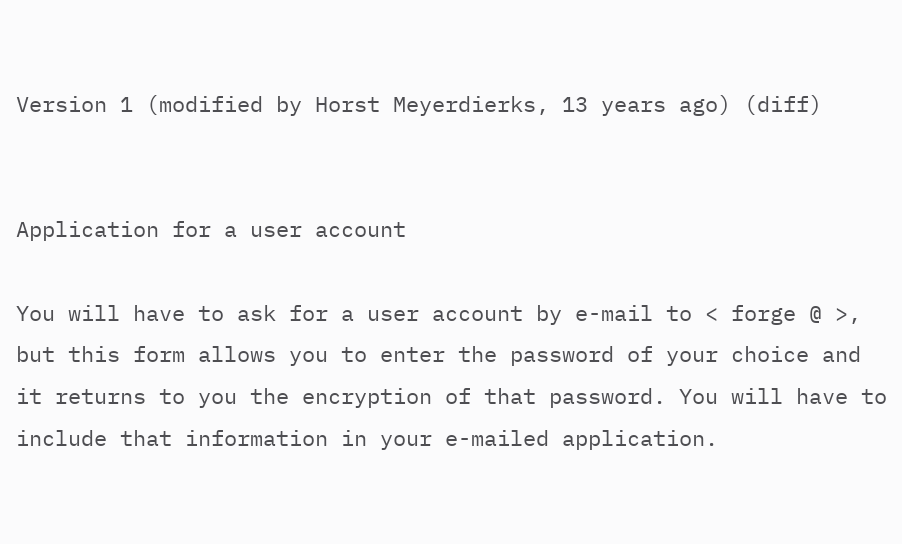Version 1 (modified by Horst Meyerdierks, 13 years ago) (diff)


Application for a user account

You will have to ask for a user account by e-mail to < forge @ >, but this form allows you to enter the password of your choice and it returns to you the encryption of that password. You will have to include that information in your e-mailed application.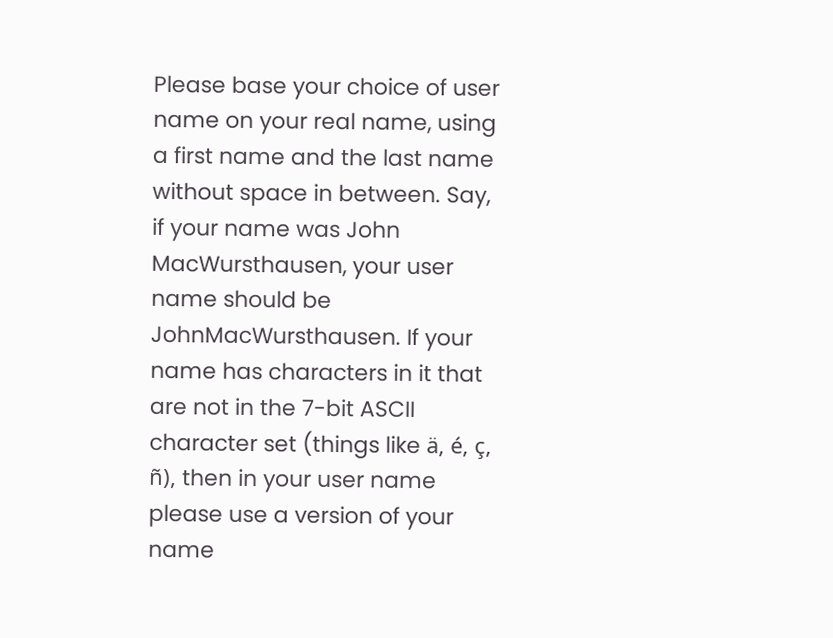Please base your choice of user name on your real name, using a first name and the last name without space in between. Say, if your name was John MacWursthausen, your user name should be JohnMacWursthausen. If your name has characters in it that are not in the 7-bit ASCII character set (things like ä, é, ç, ñ), then in your user name please use a version of your name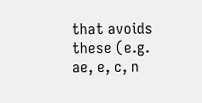that avoids these (e.g. ae, e, c, n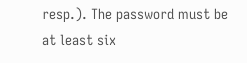resp.). The password must be at least six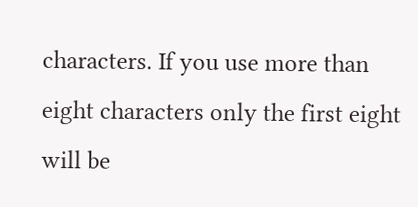characters. If you use more than eight characters only the first eight will be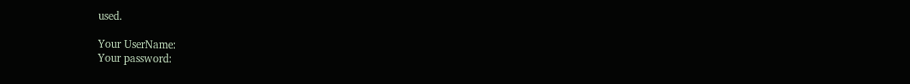used.

Your UserName:
Your password: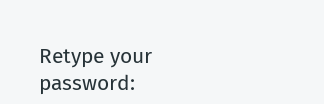Retype your password: